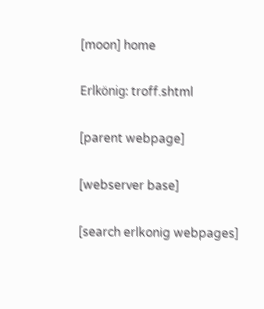[moon] home

Erlkönig: troff.shtml

[parent webpage]

[webserver base]

[search erlkonig webpages]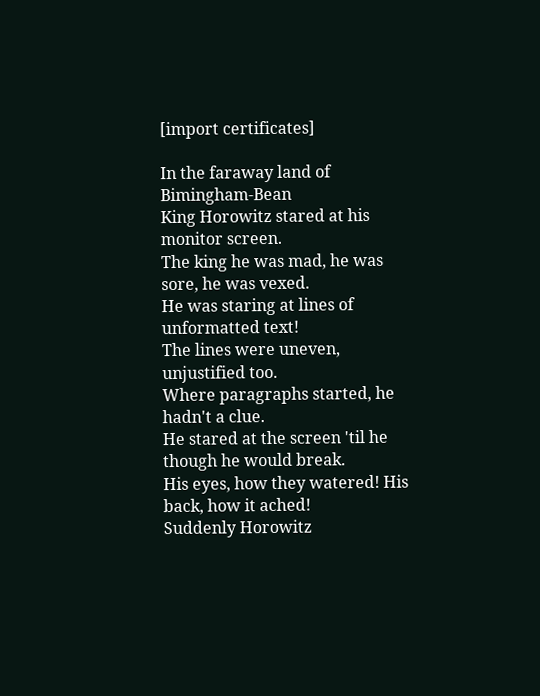[import certificates]

In the faraway land of Bimingham-Bean
King Horowitz stared at his monitor screen.
The king he was mad, he was sore, he was vexed.
He was staring at lines of unformatted text!
The lines were uneven, unjustified too.
Where paragraphs started, he hadn't a clue.
He stared at the screen 'til he though he would break.
His eyes, how they watered! His back, how it ached!
Suddenly Horowitz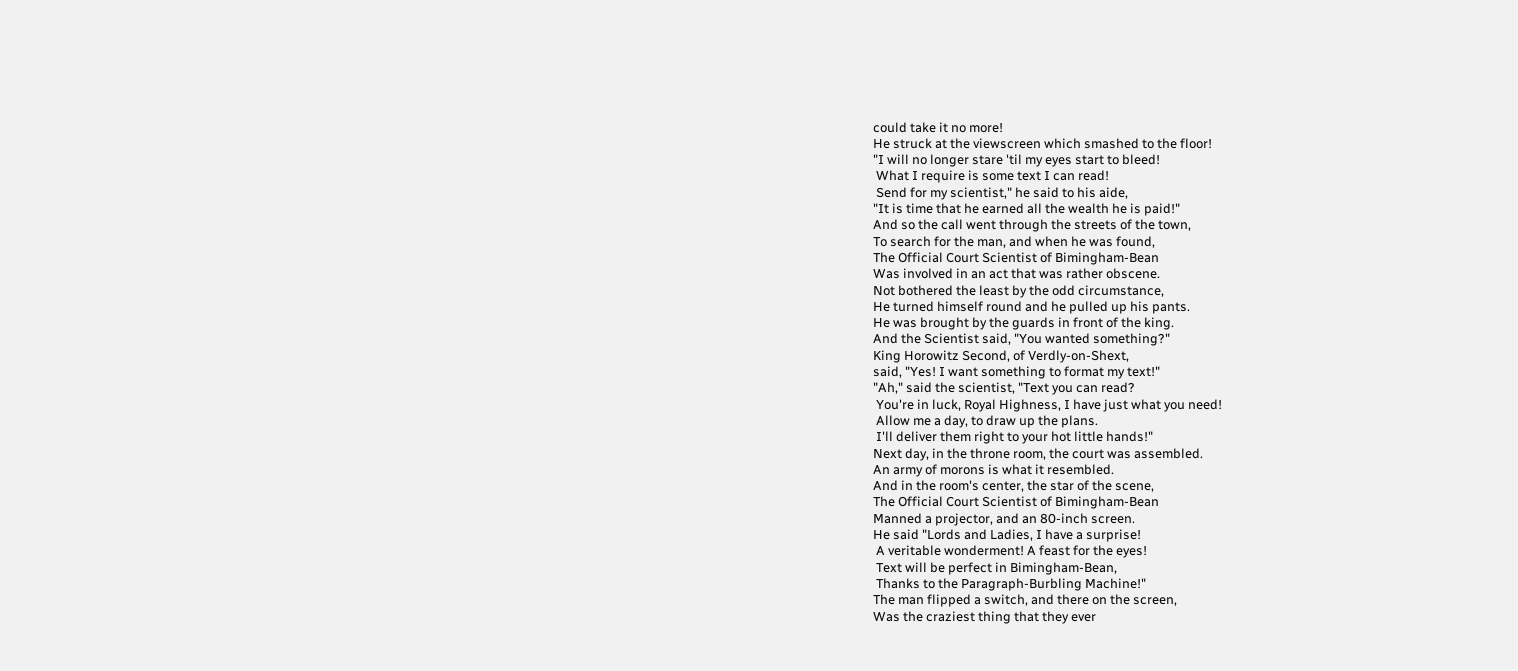could take it no more!
He struck at the viewscreen which smashed to the floor!
"I will no longer stare 'til my eyes start to bleed!
 What I require is some text I can read!
 Send for my scientist," he said to his aide,
"It is time that he earned all the wealth he is paid!"
And so the call went through the streets of the town,
To search for the man, and when he was found,
The Official Court Scientist of Bimingham-Bean
Was involved in an act that was rather obscene.
Not bothered the least by the odd circumstance,
He turned himself round and he pulled up his pants.
He was brought by the guards in front of the king.
And the Scientist said, "You wanted something?"
King Horowitz Second, of Verdly-on-Shext,
said, "Yes! I want something to format my text!"
"Ah," said the scientist, "Text you can read?
 You're in luck, Royal Highness, I have just what you need!
 Allow me a day, to draw up the plans.
 I'll deliver them right to your hot little hands!"
Next day, in the throne room, the court was assembled.
An army of morons is what it resembled.
And in the room's center, the star of the scene,
The Official Court Scientist of Bimingham-Bean
Manned a projector, and an 80-inch screen.
He said "Lords and Ladies, I have a surprise!
 A veritable wonderment! A feast for the eyes!
 Text will be perfect in Bimingham-Bean,
 Thanks to the Paragraph-Burbling Machine!"
The man flipped a switch, and there on the screen,
Was the craziest thing that they ever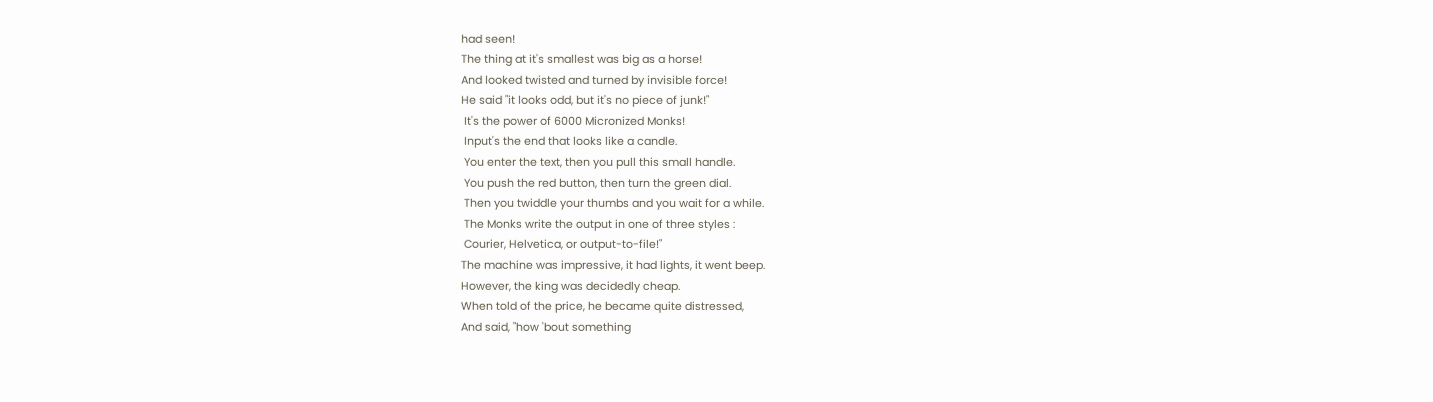had seen!
The thing at it's smallest was big as a horse!
And looked twisted and turned by invisible force!
He said "it looks odd, but it's no piece of junk!"
 It's the power of 6000 Micronized Monks!
 Input's the end that looks like a candle.
 You enter the text, then you pull this small handle.
 You push the red button, then turn the green dial.
 Then you twiddle your thumbs and you wait for a while.
 The Monks write the output in one of three styles :
 Courier, Helvetica, or output-to-file!"
The machine was impressive, it had lights, it went beep.
However, the king was decidedly cheap.
When told of the price, he became quite distressed,
And said, "how 'bout something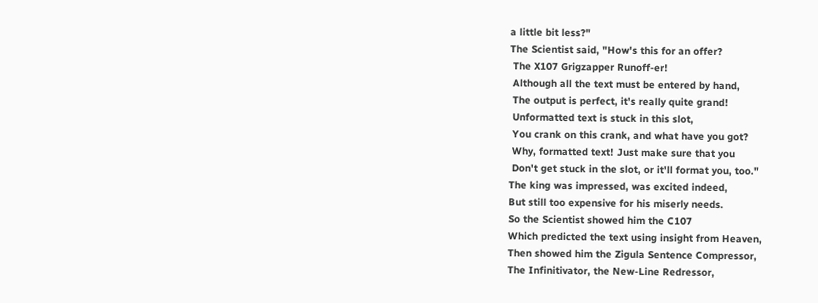a little bit less?"
The Scientist said, "How's this for an offer?
 The X107 Grigzapper Runoff-er!
 Although all the text must be entered by hand,
 The output is perfect, it's really quite grand!
 Unformatted text is stuck in this slot,
 You crank on this crank, and what have you got?
 Why, formatted text! Just make sure that you
 Don't get stuck in the slot, or it'll format you, too."
The king was impressed, was excited indeed,
But still too expensive for his miserly needs.
So the Scientist showed him the C107
Which predicted the text using insight from Heaven,
Then showed him the Zigula Sentence Compressor,
The Infinitivator, the New-Line Redressor,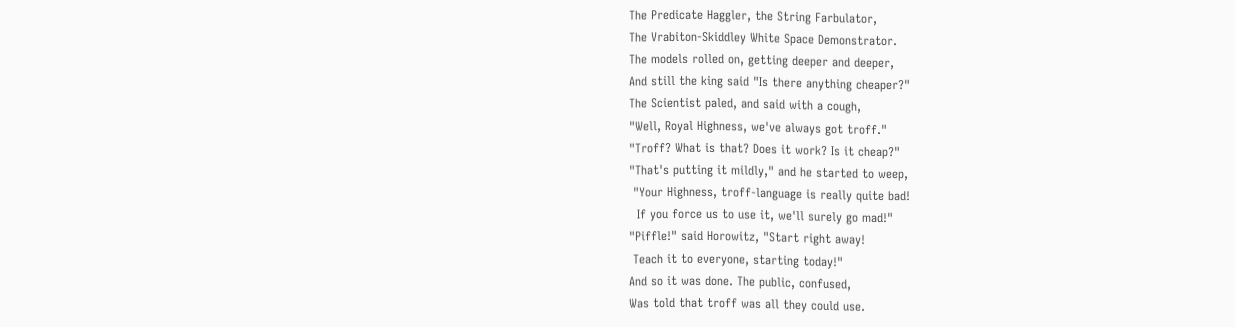The Predicate Haggler, the String Farbulator,
The Vrabiton-Skiddley White Space Demonstrator.
The models rolled on, getting deeper and deeper,
And still the king said "Is there anything cheaper?"
The Scientist paled, and said with a cough,
"Well, Royal Highness, we've always got troff."
"Troff? What is that? Does it work? Is it cheap?"
"That's putting it mildly," and he started to weep,
 "Your Highness, troff-language is really quite bad!
  If you force us to use it, we'll surely go mad!"
"Piffle!" said Horowitz, "Start right away!
 Teach it to everyone, starting today!"
And so it was done. The public, confused,
Was told that troff was all they could use.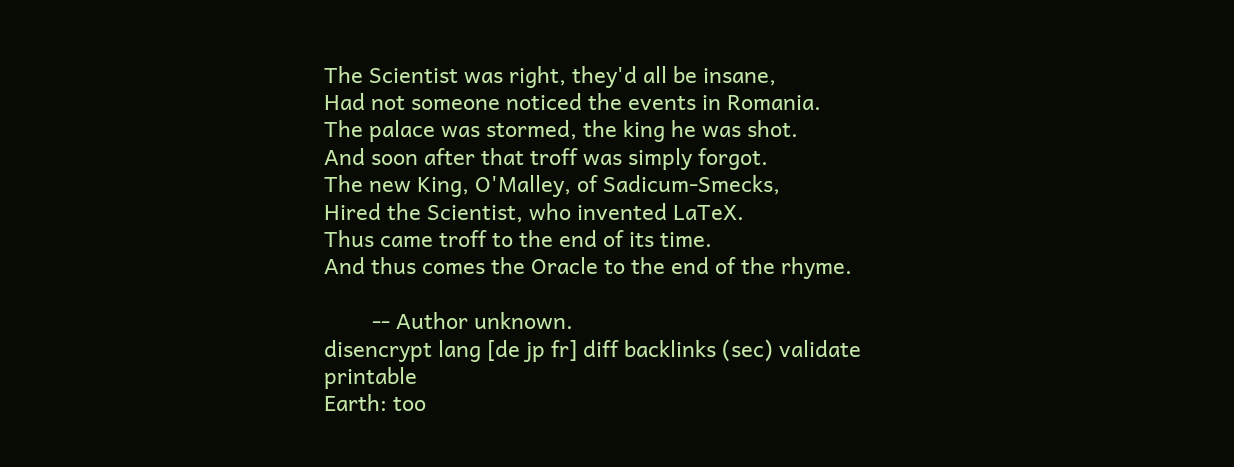The Scientist was right, they'd all be insane,
Had not someone noticed the events in Romania.
The palace was stormed, the king he was shot.
And soon after that troff was simply forgot.
The new King, O'Malley, of Sadicum-Smecks,
Hired the Scientist, who invented LaTeX.
Thus came troff to the end of its time.
And thus comes the Oracle to the end of the rhyme.

        -- Author unknown.
disencrypt lang [de jp fr] diff backlinks (sec) validate printable
Earth: too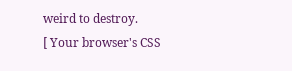weird to destroy.
[ Your browser's CSS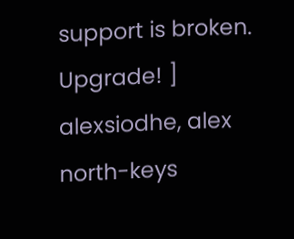support is broken. Upgrade! ]
alexsiodhe, alex north-keys